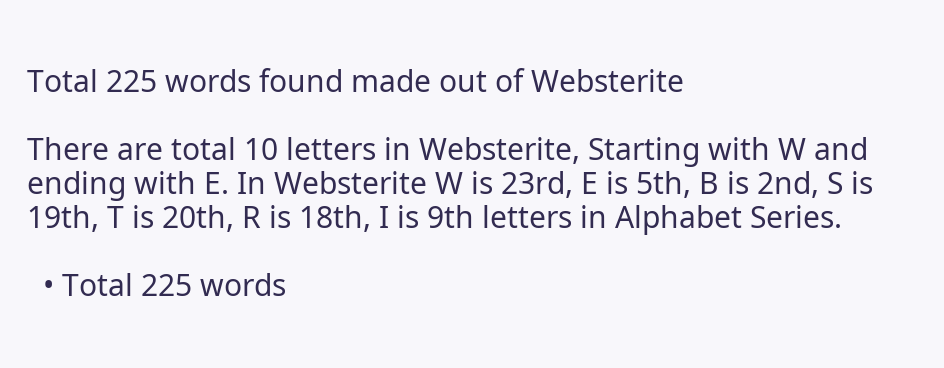Total 225 words found made out of Websterite

There are total 10 letters in Websterite, Starting with W and ending with E. In Websterite W is 23rd, E is 5th, B is 2nd, S is 19th, T is 20th, R is 18th, I is 9th letters in Alphabet Series.

  • Total 225 words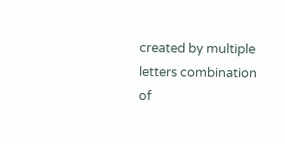created by multiple letters combination of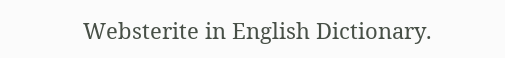Websterite in English Dictionary.